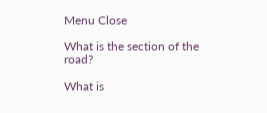Menu Close

What is the section of the road?

What is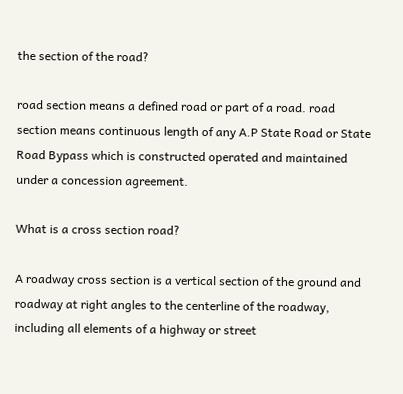the section of the road?

road section means a defined road or part of a road. road section means continuous length of any A.P State Road or State Road Bypass which is constructed operated and maintained under a concession agreement.

What is a cross section road?

A roadway cross section is a vertical section of the ground and roadway at right angles to the centerline of the roadway, including all elements of a highway or street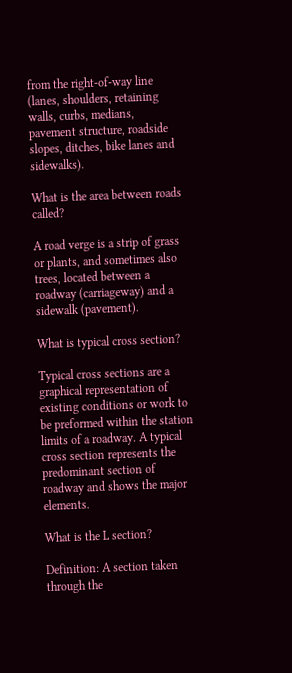from the right-of-way line (lanes, shoulders, retaining walls, curbs, medians, pavement structure, roadside slopes, ditches, bike lanes and sidewalks).

What is the area between roads called?

A road verge is a strip of grass or plants, and sometimes also trees, located between a roadway (carriageway) and a sidewalk (pavement).

What is typical cross section?

Typical cross sections are a graphical representation of existing conditions or work to be preformed within the station limits of a roadway. A typical cross section represents the predominant section of roadway and shows the major elements.

What is the L section?

Definition: A section taken through the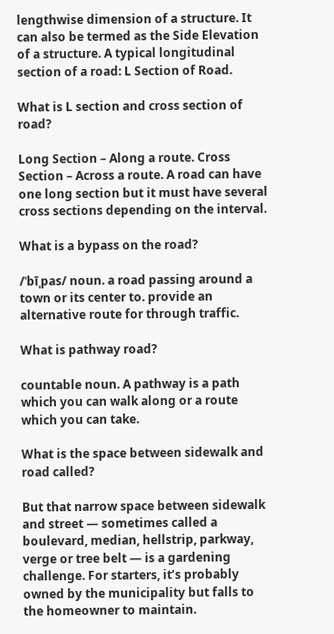lengthwise dimension of a structure. It can also be termed as the Side Elevation of a structure. A typical longitudinal section of a road: L Section of Road.

What is L section and cross section of road?

Long Section – Along a route. Cross Section – Across a route. A road can have one long section but it must have several cross sections depending on the interval.

What is a bypass on the road?

/ˈbīˌpas/ noun. a road passing around a town or its center to. provide an alternative route for through traffic.

What is pathway road?

countable noun. A pathway is a path which you can walk along or a route which you can take.

What is the space between sidewalk and road called?

But that narrow space between sidewalk and street — sometimes called a boulevard, median, hellstrip, parkway, verge or tree belt — is a gardening challenge. For starters, it’s probably owned by the municipality but falls to the homeowner to maintain.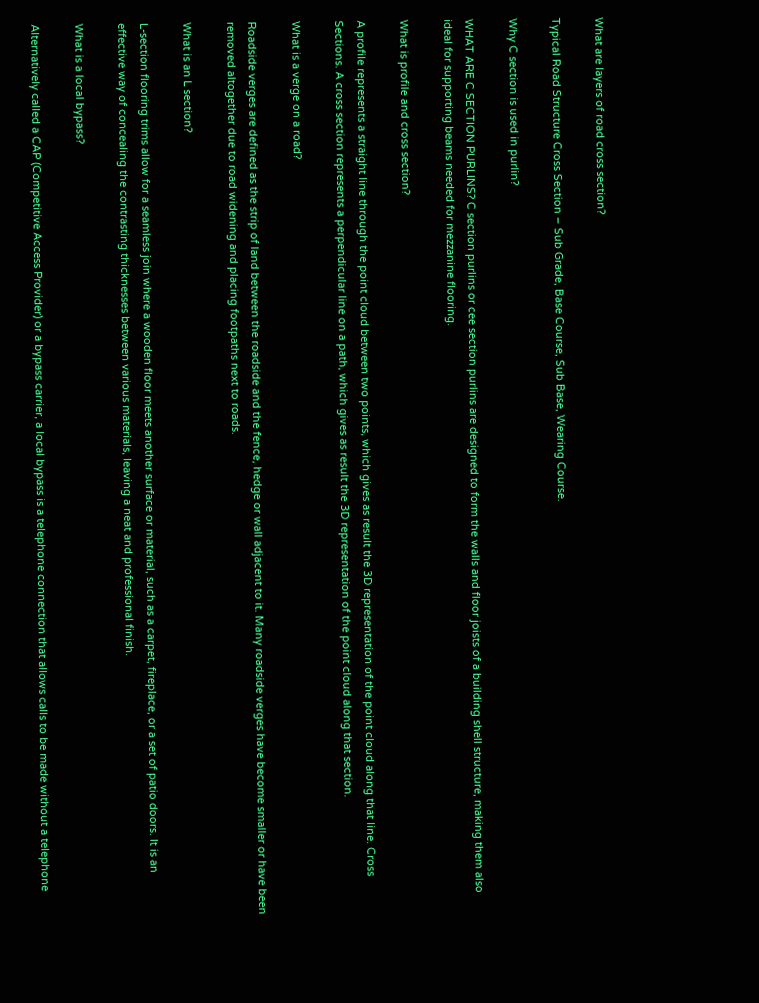What are layers of road cross section?

Typical Road Structure Cross Section – Sub Grade, Base Course, Sub Base, Wearing Course.

Why C section is used in purlin?

WHAT ARE C SECTION PURLINS? C section purlins or cee section purlins are designed to form the walls and floor joists of a building shell structure, making them also ideal for supporting beams needed for mezzanine flooring.

What is profile and cross section?

A profile represents a straight line through the point cloud between two points, which gives as result the 3D representation of the point cloud along that line. Cross Sections. A cross section represents a perpendicular line on a path, which gives as result the 3D representation of the point cloud along that section.

What is a verge on a road?

Roadside verges are defined as the strip of land between the roadside and the fence, hedge or wall adjacent to it. Many roadside verges have become smaller or have been removed altogether due to road widening and placing footpaths next to roads.

What is an L section?

L-section flooring trims allow for a seamless join where a wooden floor meets another surface or material, such as a carpet, fireplace, or a set of patio doors. It is an effective way of concealing the contrasting thicknesses between various materials, leaving a neat and professional finish.

What is a local bypass?

Alternatively called a CAP (Competitive Access Provider) or a bypass carrier, a local bypass is a telephone connection that allows calls to be made without a telephone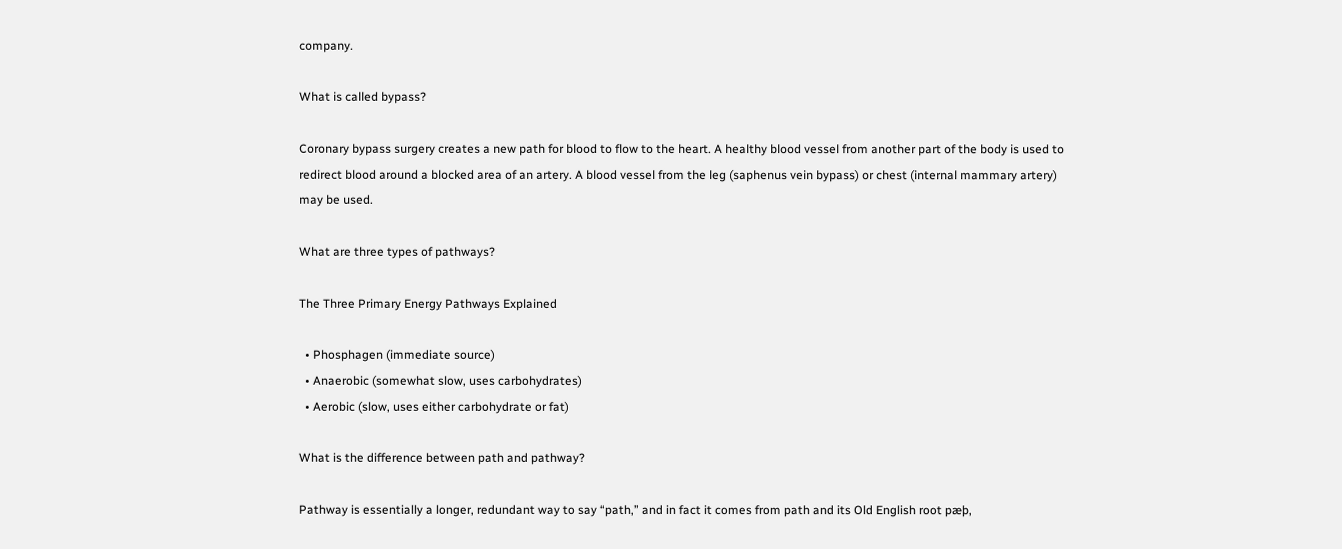company.

What is called bypass?

Coronary bypass surgery creates a new path for blood to flow to the heart. A healthy blood vessel from another part of the body is used to redirect blood around a blocked area of an artery. A blood vessel from the leg (saphenus vein bypass) or chest (internal mammary artery) may be used.

What are three types of pathways?

The Three Primary Energy Pathways Explained

  • Phosphagen (immediate source)
  • Anaerobic (somewhat slow, uses carbohydrates)
  • Aerobic (slow, uses either carbohydrate or fat)

What is the difference between path and pathway?

Pathway is essentially a longer, redundant way to say “path,” and in fact it comes from path and its Old English root pæþ,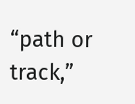“path or track,”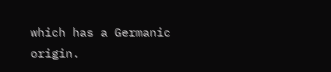which has a Germanic origin.